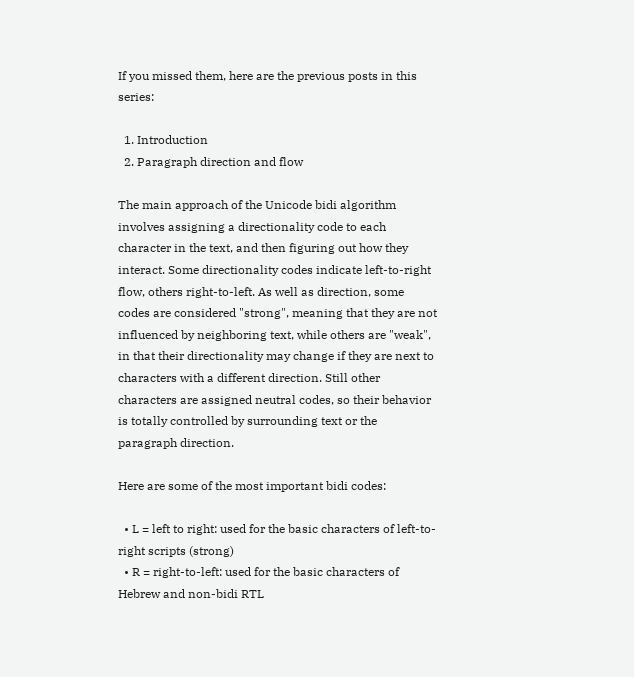If you missed them, here are the previous posts in this series:

  1. Introduction
  2. Paragraph direction and flow

The main approach of the Unicode bidi algorithm involves assigning a directionality code to each character in the text, and then figuring out how they interact. Some directionality codes indicate left-to-right flow, others right-to-left. As well as direction, some codes are considered "strong", meaning that they are not influenced by neighboring text, while others are "weak", in that their directionality may change if they are next to characters with a different direction. Still other characters are assigned neutral codes, so their behavior is totally controlled by surrounding text or the paragraph direction.

Here are some of the most important bidi codes:

  • L = left to right: used for the basic characters of left-to-right scripts (strong)
  • R = right-to-left: used for the basic characters of Hebrew and non-bidi RTL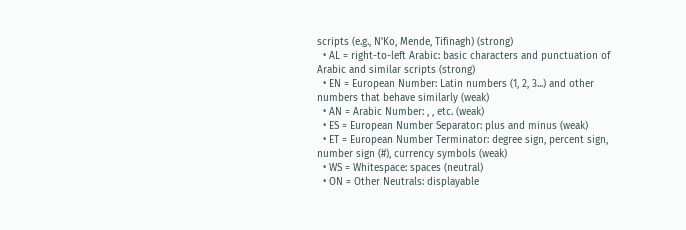scripts (e.g., N'Ko, Mende, Tifinagh) (strong)
  • AL = right-to-left Arabic: basic characters and punctuation of Arabic and similar scripts (strong)
  • EN = European Number: Latin numbers (1, 2, 3...) and other numbers that behave similarly (weak)
  • AN = Arabic Number: , , etc. (weak)
  • ES = European Number Separator: plus and minus (weak)
  • ET = European Number Terminator: degree sign, percent sign, number sign (#), currency symbols (weak)
  • WS = Whitespace: spaces (neutral)
  • ON = Other Neutrals: displayable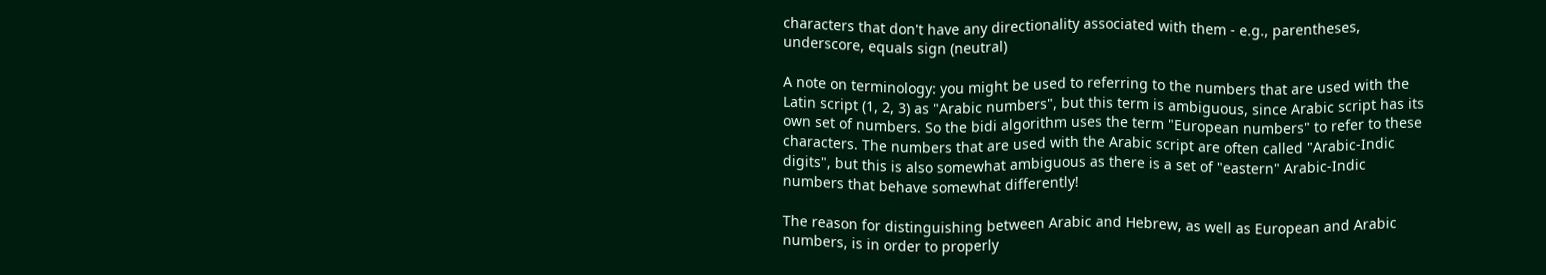characters that don't have any directionality associated with them - e.g., parentheses, underscore, equals sign (neutral)

A note on terminology: you might be used to referring to the numbers that are used with the Latin script (1, 2, 3) as "Arabic numbers", but this term is ambiguous, since Arabic script has its own set of numbers. So the bidi algorithm uses the term "European numbers" to refer to these characters. The numbers that are used with the Arabic script are often called "Arabic-Indic digits", but this is also somewhat ambiguous as there is a set of "eastern" Arabic-Indic numbers that behave somewhat differently!

The reason for distinguishing between Arabic and Hebrew, as well as European and Arabic numbers, is in order to properly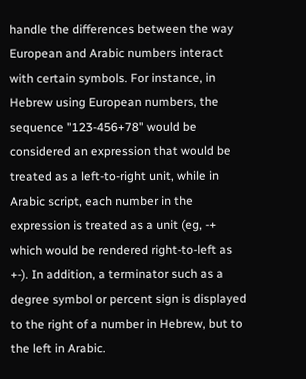handle the differences between the way European and Arabic numbers interact with certain symbols. For instance, in Hebrew using European numbers, the sequence "123-456+78" would be considered an expression that would be treated as a left-to-right unit, while in Arabic script, each number in the expression is treated as a unit (eg, -+ which would be rendered right-to-left as +-). In addition, a terminator such as a degree symbol or percent sign is displayed to the right of a number in Hebrew, but to the left in Arabic.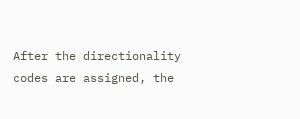After the directionality codes are assigned, the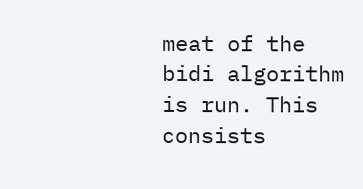meat of the bidi algorithm is run. This consists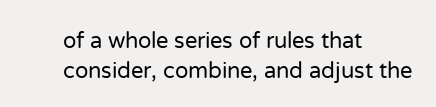of a whole series of rules that consider, combine, and adjust the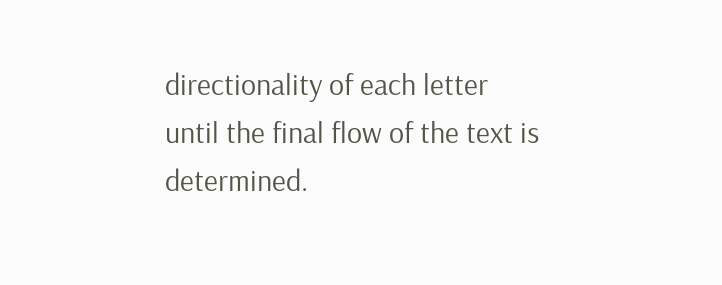directionality of each letter until the final flow of the text is determined.